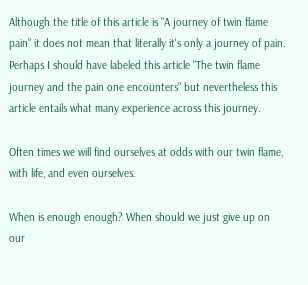Although the title of this article is "A journey of twin flame pain" it does not mean that literally it's only a journey of pain. Perhaps I should have labeled this article "The twin flame journey and the pain one encounters" but nevertheless this article entails what many experience across this journey.

Often times we will find ourselves at odds with our twin flame, with life, and even ourselves.

When is enough enough? When should we just give up on our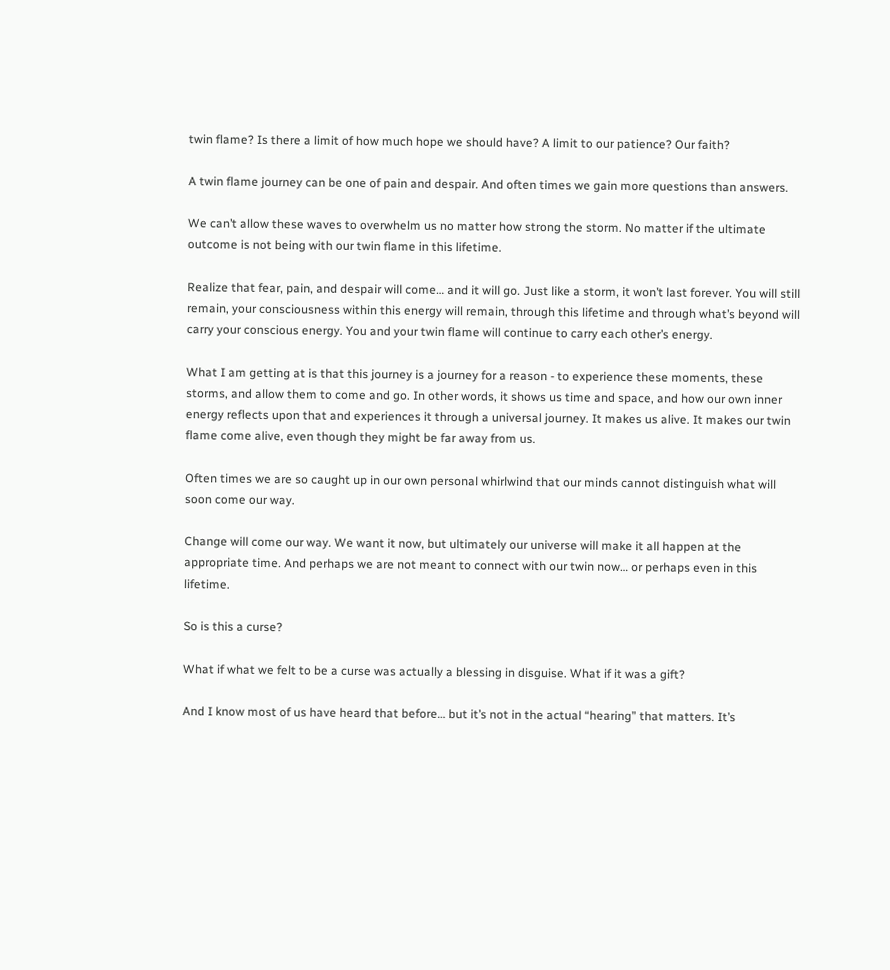twin flame? Is there a limit of how much hope we should have? A limit to our patience? Our faith?

A twin flame journey can be one of pain and despair. And often times we gain more questions than answers.

We can’t allow these waves to overwhelm us no matter how strong the storm. No matter if the ultimate outcome is not being with our twin flame in this lifetime.

Realize that fear, pain, and despair will come… and it will go. Just like a storm, it won’t last forever. You will still remain, your consciousness within this energy will remain, through this lifetime and through what’s beyond will carry your conscious energy. You and your twin flame will continue to carry each other’s energy.

What I am getting at is that this journey is a journey for a reason - to experience these moments, these storms, and allow them to come and go. In other words, it shows us time and space, and how our own inner energy reflects upon that and experiences it through a universal journey. It makes us alive. It makes our twin flame come alive, even though they might be far away from us.

Often times we are so caught up in our own personal whirlwind that our minds cannot distinguish what will soon come our way.

Change will come our way. We want it now, but ultimately our universe will make it all happen at the appropriate time. And perhaps we are not meant to connect with our twin now… or perhaps even in this lifetime.

So is this a curse?

What if what we felt to be a curse was actually a blessing in disguise. What if it was a gift?

And I know most of us have heard that before… but it’s not in the actual “hearing” that matters. It’s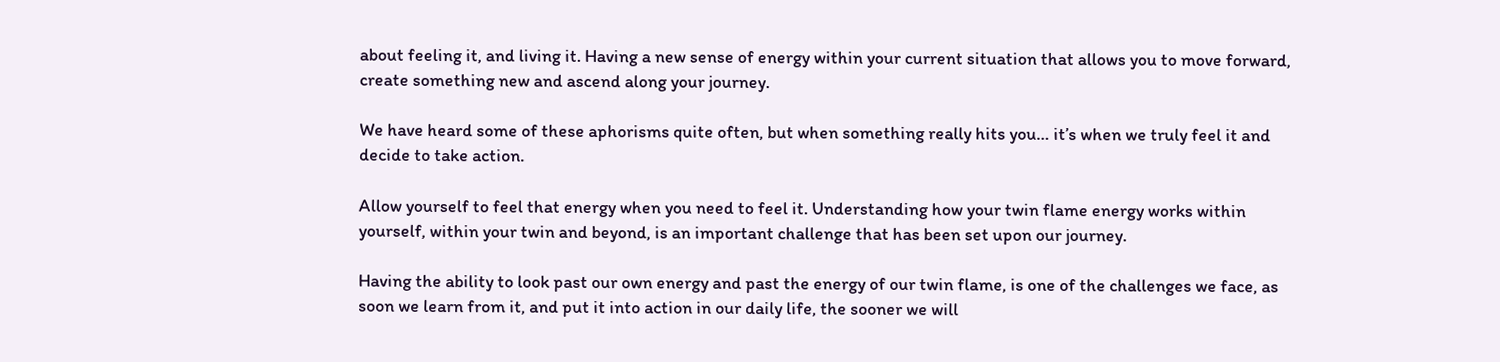about feeling it, and living it. Having a new sense of energy within your current situation that allows you to move forward, create something new and ascend along your journey.

We have heard some of these aphorisms quite often, but when something really hits you… it’s when we truly feel it and decide to take action.

Allow yourself to feel that energy when you need to feel it. Understanding how your twin flame energy works within yourself, within your twin and beyond, is an important challenge that has been set upon our journey.

Having the ability to look past our own energy and past the energy of our twin flame, is one of the challenges we face, as soon we learn from it, and put it into action in our daily life, the sooner we will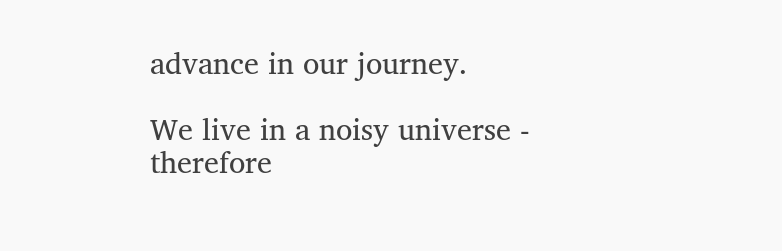advance in our journey.

We live in a noisy universe - therefore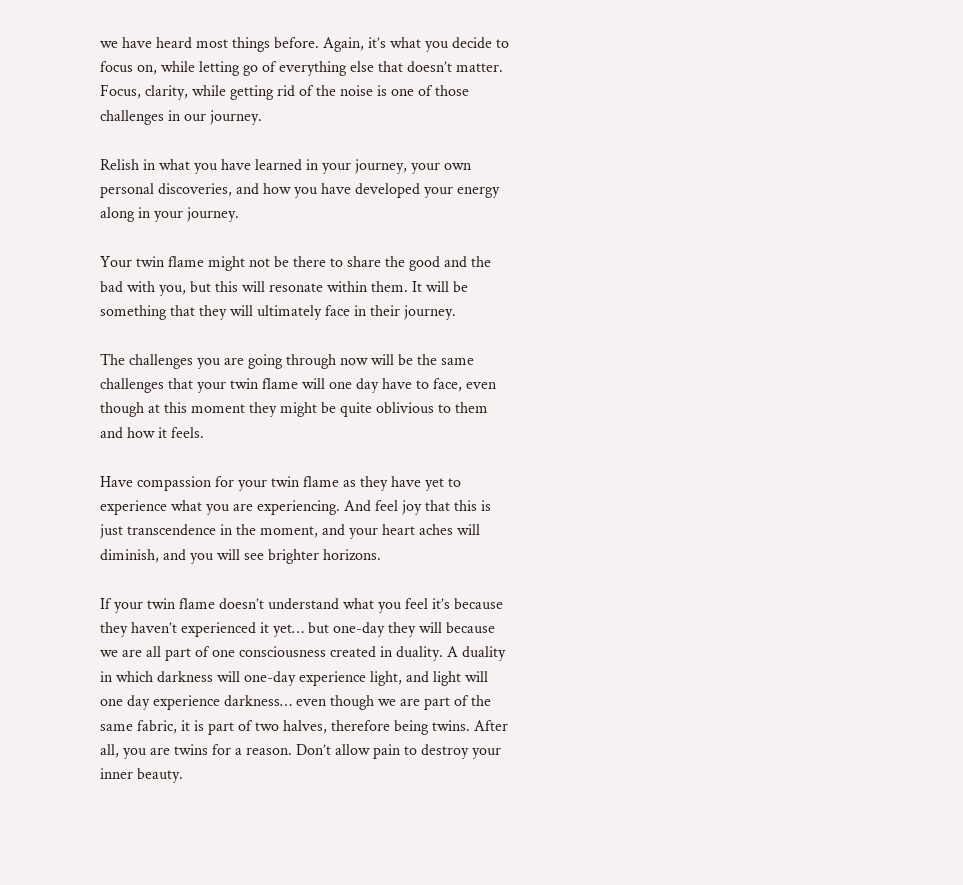we have heard most things before. Again, it’s what you decide to focus on, while letting go of everything else that doesn’t matter. Focus, clarity, while getting rid of the noise is one of those challenges in our journey.

Relish in what you have learned in your journey, your own personal discoveries, and how you have developed your energy along in your journey.

Your twin flame might not be there to share the good and the bad with you, but this will resonate within them. It will be something that they will ultimately face in their journey.

The challenges you are going through now will be the same challenges that your twin flame will one day have to face, even though at this moment they might be quite oblivious to them and how it feels.

Have compassion for your twin flame as they have yet to experience what you are experiencing. And feel joy that this is just transcendence in the moment, and your heart aches will diminish, and you will see brighter horizons.

If your twin flame doesn’t understand what you feel it’s because they haven’t experienced it yet… but one-day they will because we are all part of one consciousness created in duality. A duality in which darkness will one-day experience light, and light will one day experience darkness… even though we are part of the same fabric, it is part of two halves, therefore being twins. After all, you are twins for a reason. Don’t allow pain to destroy your inner beauty.